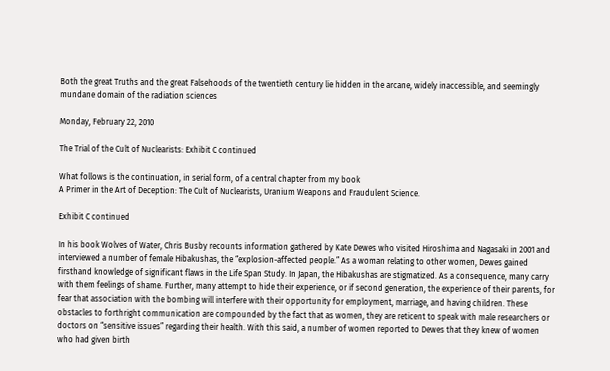Both the great Truths and the great Falsehoods of the twentieth century lie hidden in the arcane, widely inaccessible, and seemingly mundane domain of the radiation sciences

Monday, February 22, 2010

The Trial of the Cult of Nuclearists: Exhibit C continued

What follows is the continuation, in serial form, of a central chapter from my book
A Primer in the Art of Deception: The Cult of Nuclearists, Uranium Weapons and Fraudulent Science.

Exhibit C continued

In his book Wolves of Water, Chris Busby recounts information gathered by Kate Dewes who visited Hiroshima and Nagasaki in 2001 and interviewed a number of female Hibakushas, the “explosion-affected people.” As a woman relating to other women, Dewes gained firsthand knowledge of significant flaws in the Life Span Study. In Japan, the Hibakushas are stigmatized. As a consequence, many carry with them feelings of shame. Further, many attempt to hide their experience, or if second generation, the experience of their parents, for fear that association with the bombing will interfere with their opportunity for employment, marriage, and having children. These obstacles to forthright communication are compounded by the fact that as women, they are reticent to speak with male researchers or doctors on “sensitive issues” regarding their health. With this said, a number of women reported to Dewes that they knew of women who had given birth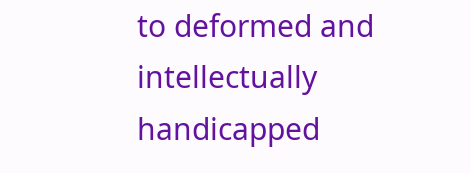to deformed and intellectually handicapped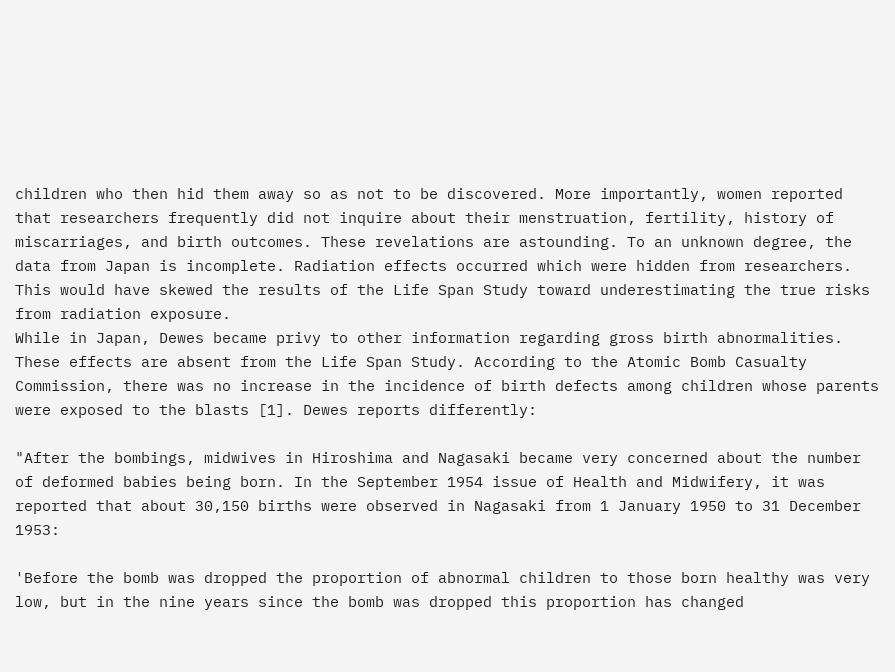children who then hid them away so as not to be discovered. More importantly, women reported that researchers frequently did not inquire about their menstruation, fertility, history of miscarriages, and birth outcomes. These revelations are astounding. To an unknown degree, the data from Japan is incomplete. Radiation effects occurred which were hidden from researchers. This would have skewed the results of the Life Span Study toward underestimating the true risks from radiation exposure.
While in Japan, Dewes became privy to other information regarding gross birth abnormalities. These effects are absent from the Life Span Study. According to the Atomic Bomb Casualty Commission, there was no increase in the incidence of birth defects among children whose parents were exposed to the blasts [1]. Dewes reports differently:

"After the bombings, midwives in Hiroshima and Nagasaki became very concerned about the number of deformed babies being born. In the September 1954 issue of Health and Midwifery, it was reported that about 30,150 births were observed in Nagasaki from 1 January 1950 to 31 December 1953:

'Before the bomb was dropped the proportion of abnormal children to those born healthy was very low, but in the nine years since the bomb was dropped this proportion has changed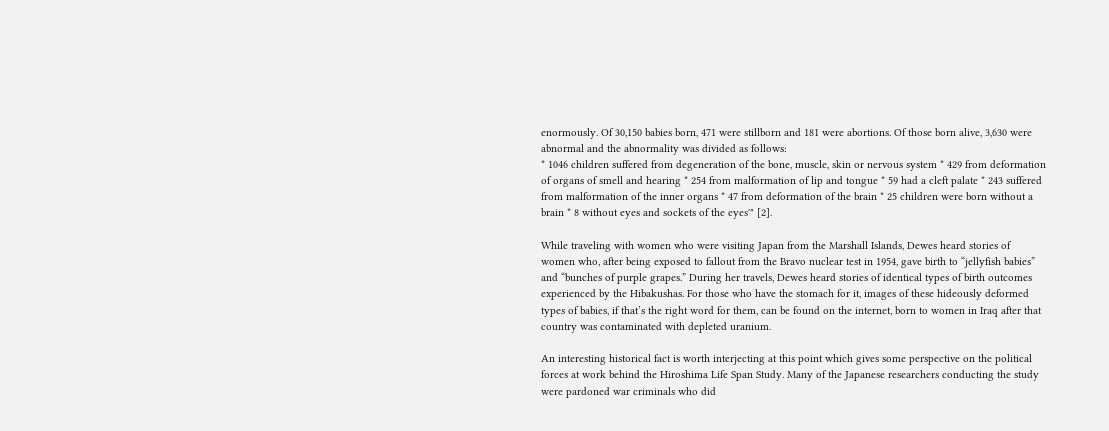enormously. Of 30,150 babies born, 471 were stillborn and 181 were abortions. Of those born alive, 3,630 were abnormal and the abnormality was divided as follows:
* 1046 children suffered from degeneration of the bone, muscle, skin or nervous system * 429 from deformation of organs of smell and hearing * 254 from malformation of lip and tongue * 59 had a cleft palate * 243 suffered from malformation of the inner organs * 47 from deformation of the brain * 25 children were born without a brain * 8 without eyes and sockets of the eyes'" [2].

While traveling with women who were visiting Japan from the Marshall Islands, Dewes heard stories of women who, after being exposed to fallout from the Bravo nuclear test in 1954, gave birth to “jellyfish babies” and “bunches of purple grapes.” During her travels, Dewes heard stories of identical types of birth outcomes experienced by the Hibakushas. For those who have the stomach for it, images of these hideously deformed types of babies, if that’s the right word for them, can be found on the internet, born to women in Iraq after that country was contaminated with depleted uranium.

An interesting historical fact is worth interjecting at this point which gives some perspective on the political forces at work behind the Hiroshima Life Span Study. Many of the Japanese researchers conducting the study were pardoned war criminals who did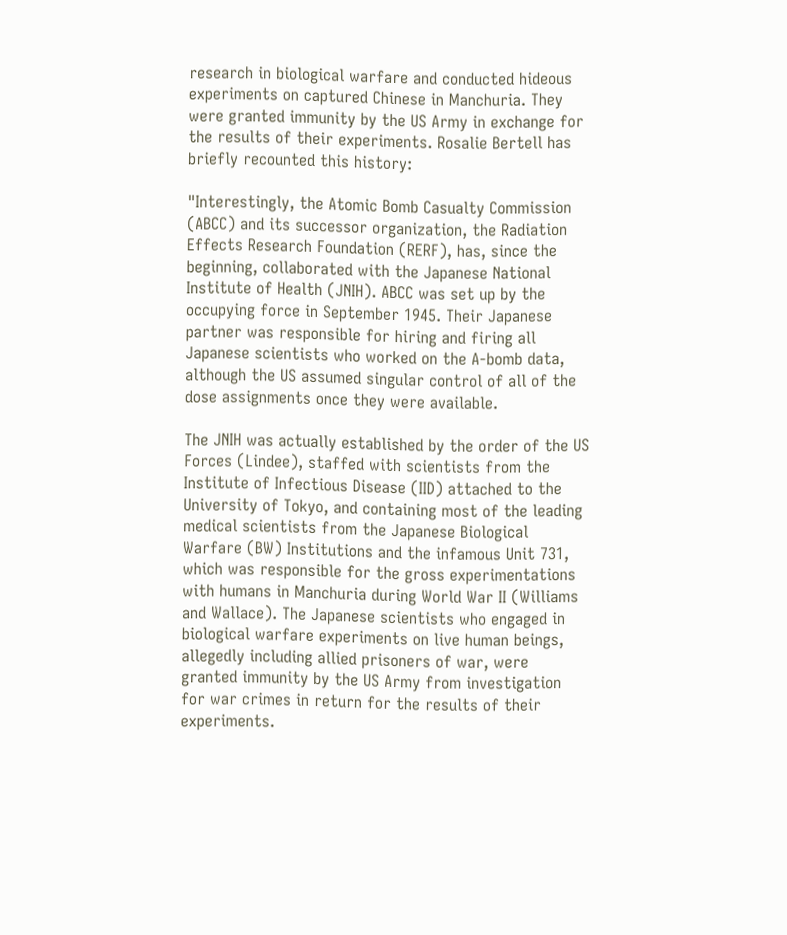research in biological warfare and conducted hideous experiments on captured Chinese in Manchuria. They were granted immunity by the US Army in exchange for the results of their experiments. Rosalie Bertell has briefly recounted this history:

"Interestingly, the Atomic Bomb Casualty Commission (ABCC) and its successor organization, the Radiation Effects Research Foundation (RERF), has, since the beginning, collaborated with the Japanese National Institute of Health (JNIH). ABCC was set up by the occupying force in September 1945. Their Japanese partner was responsible for hiring and firing all Japanese scientists who worked on the A-bomb data, although the US assumed singular control of all of the dose assignments once they were available.

The JNIH was actually established by the order of the US Forces (Lindee), staffed with scientists from the Institute of Infectious Disease (IID) attached to the University of Tokyo, and containing most of the leading medical scientists from the Japanese Biological Warfare (BW) Institutions and the infamous Unit 731, which was responsible for the gross experimentations with humans in Manchuria during World War II (Williams and Wallace). The Japanese scientists who engaged in biological warfare experiments on live human beings, allegedly including allied prisoners of war, were granted immunity by the US Army from investigation for war crimes in return for the results of their experiments.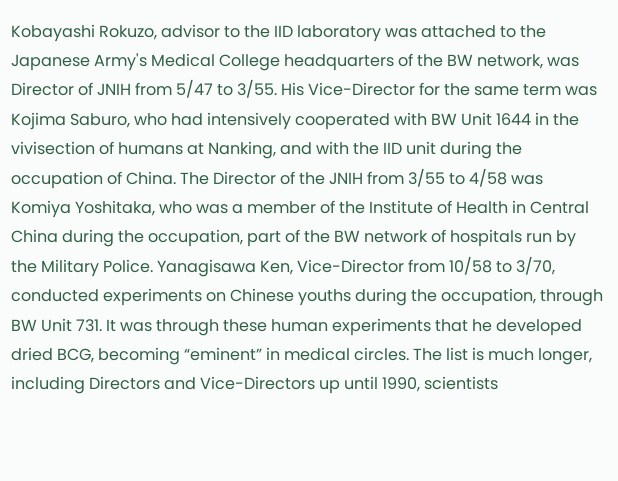Kobayashi Rokuzo, advisor to the IID laboratory was attached to the Japanese Army's Medical College headquarters of the BW network, was Director of JNIH from 5/47 to 3/55. His Vice-Director for the same term was Kojima Saburo, who had intensively cooperated with BW Unit 1644 in the vivisection of humans at Nanking, and with the IID unit during the occupation of China. The Director of the JNIH from 3/55 to 4/58 was Komiya Yoshitaka, who was a member of the Institute of Health in Central China during the occupation, part of the BW network of hospitals run by the Military Police. Yanagisawa Ken, Vice-Director from 10/58 to 3/70, conducted experiments on Chinese youths during the occupation, through BW Unit 731. It was through these human experiments that he developed dried BCG, becoming “eminent” in medical circles. The list is much longer, including Directors and Vice-Directors up until 1990, scientists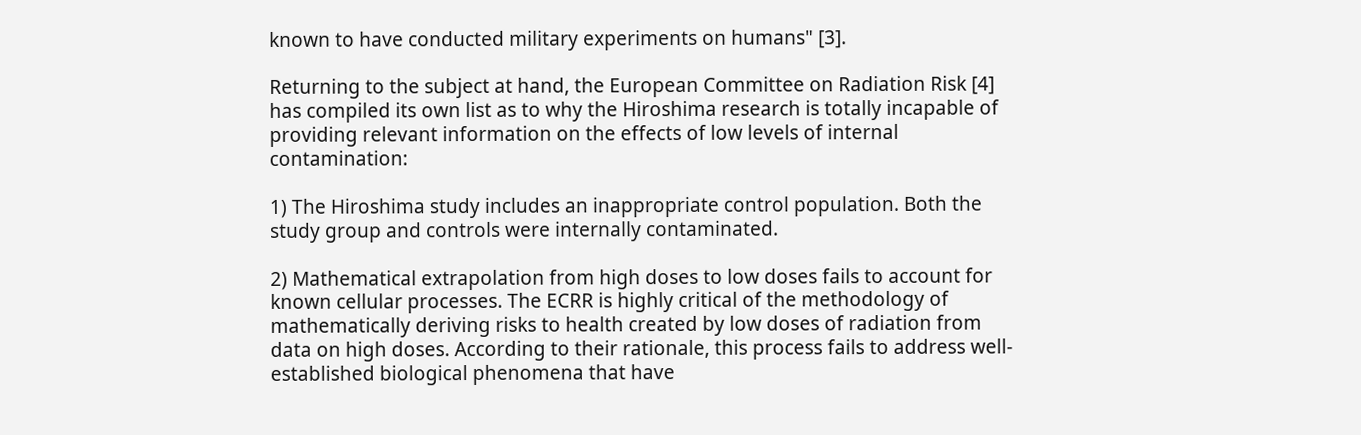known to have conducted military experiments on humans" [3].

Returning to the subject at hand, the European Committee on Radiation Risk [4] has compiled its own list as to why the Hiroshima research is totally incapable of providing relevant information on the effects of low levels of internal contamination:

1) The Hiroshima study includes an inappropriate control population. Both the study group and controls were internally contaminated.

2) Mathematical extrapolation from high doses to low doses fails to account for known cellular processes. The ECRR is highly critical of the methodology of mathematically deriving risks to health created by low doses of radiation from data on high doses. According to their rationale, this process fails to address well-established biological phenomena that have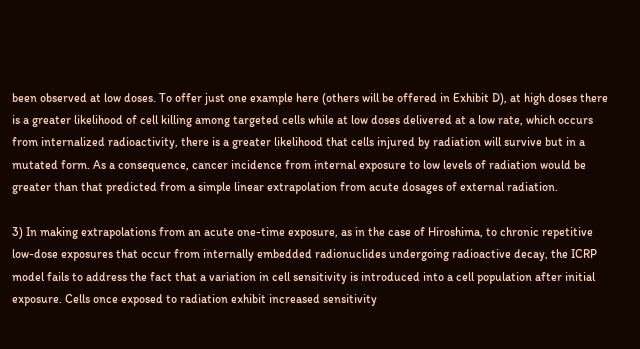been observed at low doses. To offer just one example here (others will be offered in Exhibit D), at high doses there is a greater likelihood of cell killing among targeted cells while at low doses delivered at a low rate, which occurs from internalized radioactivity, there is a greater likelihood that cells injured by radiation will survive but in a mutated form. As a consequence, cancer incidence from internal exposure to low levels of radiation would be greater than that predicted from a simple linear extrapolation from acute dosages of external radiation.

3) In making extrapolations from an acute one-time exposure, as in the case of Hiroshima, to chronic repetitive low-dose exposures that occur from internally embedded radionuclides undergoing radioactive decay, the ICRP model fails to address the fact that a variation in cell sensitivity is introduced into a cell population after initial exposure. Cells once exposed to radiation exhibit increased sensitivity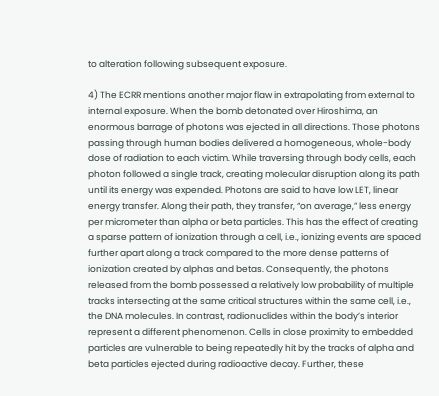to alteration following subsequent exposure.

4) The ECRR mentions another major flaw in extrapolating from external to internal exposure. When the bomb detonated over Hiroshima, an enormous barrage of photons was ejected in all directions. Those photons passing through human bodies delivered a homogeneous, whole-body dose of radiation to each victim. While traversing through body cells, each photon followed a single track, creating molecular disruption along its path until its energy was expended. Photons are said to have low LET, linear energy transfer. Along their path, they transfer, “on average,” less energy per micrometer than alpha or beta particles. This has the effect of creating a sparse pattern of ionization through a cell, i.e., ionizing events are spaced further apart along a track compared to the more dense patterns of ionization created by alphas and betas. Consequently, the photons released from the bomb possessed a relatively low probability of multiple tracks intersecting at the same critical structures within the same cell, i.e., the DNA molecules. In contrast, radionuclides within the body’s interior represent a different phenomenon. Cells in close proximity to embedded particles are vulnerable to being repeatedly hit by the tracks of alpha and beta particles ejected during radioactive decay. Further, these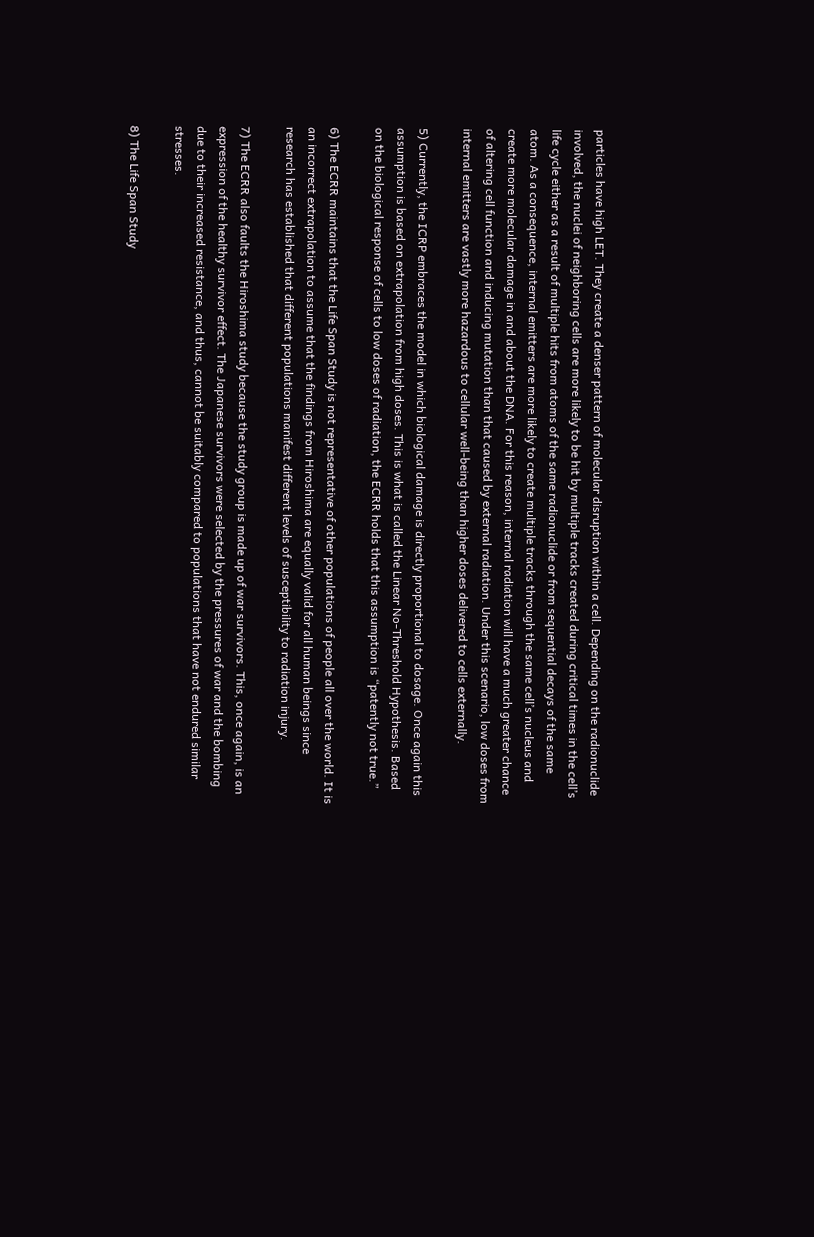particles have high LET. They create a denser pattern of molecular disruption within a cell. Depending on the radionuclide involved, the nuclei of neighboring cells are more likely to be hit by multiple tracks created during critical times in the cell’s life cycle either as a result of multiple hits from atoms of the same radionuclide or from sequential decays of the same atom. As a consequence, internal emitters are more likely to create multiple tracks through the same cell’s nucleus and create more molecular damage in and about the DNA. For this reason, internal radiation will have a much greater chance of altering cell function and inducing mutation than that caused by external radiation. Under this scenario, low doses from internal emitters are vastly more hazardous to cellular well-being than higher doses delivered to cells externally.

5) Currently, the ICRP embraces the model in which biological damage is directly proportional to dosage. Once again this assumption is based on extrapolation from high doses. This is what is called the Linear No-Threshold Hypothesis. Based on the biological response of cells to low doses of radiation, the ECRR holds that this assumption is “patently not true.”

6) The ECRR maintains that the Life Span Study is not representative of other populations of people all over the world. It is an incorrect extrapolation to assume that the findings from Hiroshima are equally valid for all human beings since research has established that different populations manifest different levels of susceptibility to radiation injury.

7) The ECRR also faults the Hiroshima study because the study group is made up of war survivors. This, once again, is an expression of the healthy survivor effect. The Japanese survivors were selected by the pressures of war and the bombing due to their increased resistance, and thus, cannot be suitably compared to populations that have not endured similar stresses.

8) The Life Span Study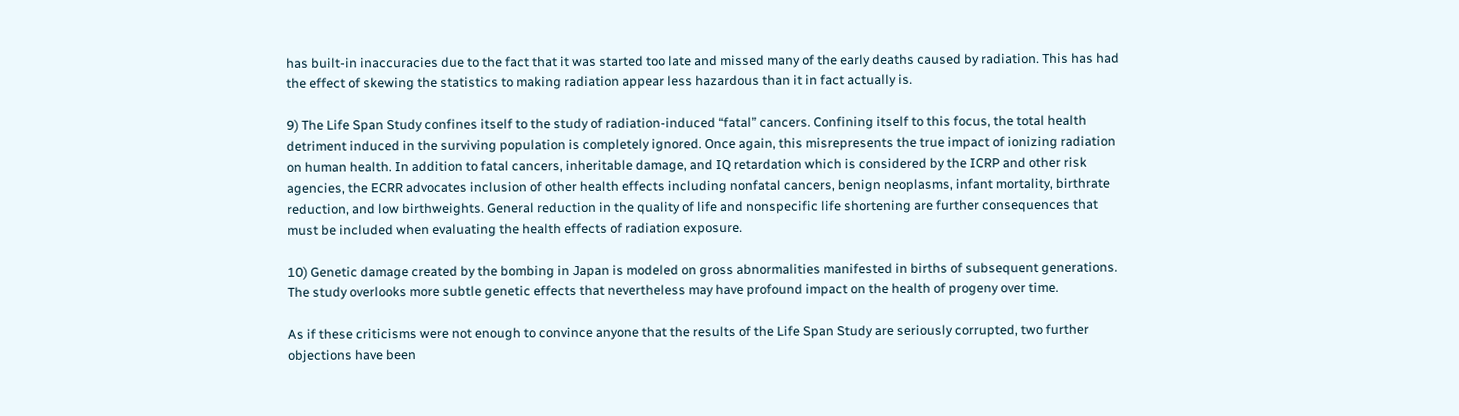has built-in inaccuracies due to the fact that it was started too late and missed many of the early deaths caused by radiation. This has had the effect of skewing the statistics to making radiation appear less hazardous than it in fact actually is.

9) The Life Span Study confines itself to the study of radiation-induced “fatal” cancers. Confining itself to this focus, the total health detriment induced in the surviving population is completely ignored. Once again, this misrepresents the true impact of ionizing radiation on human health. In addition to fatal cancers, inheritable damage, and IQ retardation which is considered by the ICRP and other risk agencies, the ECRR advocates inclusion of other health effects including nonfatal cancers, benign neoplasms, infant mortality, birthrate reduction, and low birthweights. General reduction in the quality of life and nonspecific life shortening are further consequences that must be included when evaluating the health effects of radiation exposure.

10) Genetic damage created by the bombing in Japan is modeled on gross abnormalities manifested in births of subsequent generations. The study overlooks more subtle genetic effects that nevertheless may have profound impact on the health of progeny over time.

As if these criticisms were not enough to convince anyone that the results of the Life Span Study are seriously corrupted, two further objections have been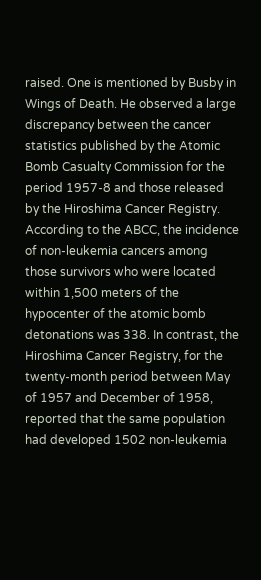raised. One is mentioned by Busby in Wings of Death. He observed a large discrepancy between the cancer statistics published by the Atomic Bomb Casualty Commission for the period 1957-8 and those released by the Hiroshima Cancer Registry. According to the ABCC, the incidence of non-leukemia cancers among those survivors who were located within 1,500 meters of the hypocenter of the atomic bomb detonations was 338. In contrast, the Hiroshima Cancer Registry, for the twenty-month period between May of 1957 and December of 1958, reported that the same population had developed 1502 non-leukemia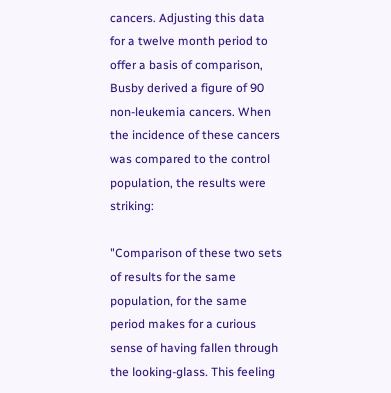cancers. Adjusting this data for a twelve month period to offer a basis of comparison, Busby derived a figure of 90 non-leukemia cancers. When the incidence of these cancers was compared to the control population, the results were striking:

"Comparison of these two sets of results for the same population, for the same period makes for a curious sense of having fallen through the looking-glass. This feeling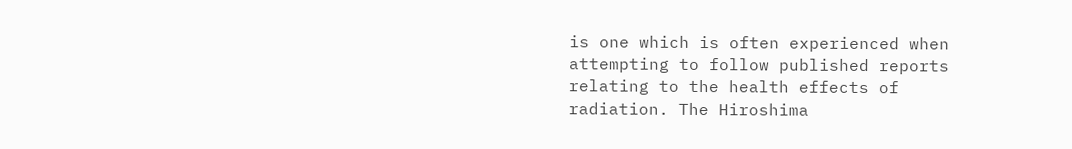is one which is often experienced when attempting to follow published reports relating to the health effects of radiation. The Hiroshima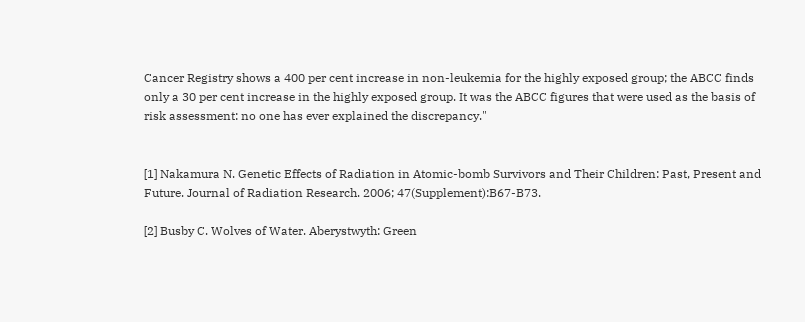Cancer Registry shows a 400 per cent increase in non-leukemia for the highly exposed group; the ABCC finds only a 30 per cent increase in the highly exposed group. It was the ABCC figures that were used as the basis of risk assessment: no one has ever explained the discrepancy."


[1] Nakamura N. Genetic Effects of Radiation in Atomic-bomb Survivors and Their Children: Past, Present and Future. Journal of Radiation Research. 2006; 47(Supplement):B67-B73.

[2] Busby C. Wolves of Water. Aberystwyth: Green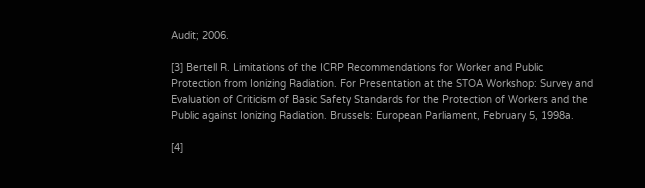Audit; 2006.

[3] Bertell R. Limitations of the ICRP Recommendations for Worker and Public Protection from Ionizing Radiation. For Presentation at the STOA Workshop: Survey and Evaluation of Criticism of Basic Safety Standards for the Protection of Workers and the Public against Ionizing Radiation. Brussels: European Parliament, February 5, 1998a.

[4]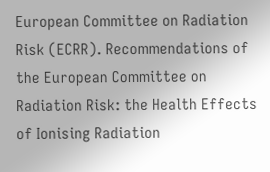European Committee on Radiation Risk (ECRR). Recommendations of the European Committee on Radiation Risk: the Health Effects of Ionising Radiation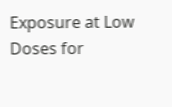Exposure at Low Doses for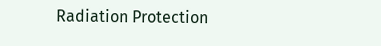Radiation Protection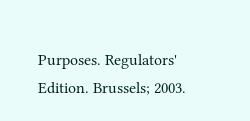Purposes. Regulators' Edition. Brussels; 2003.